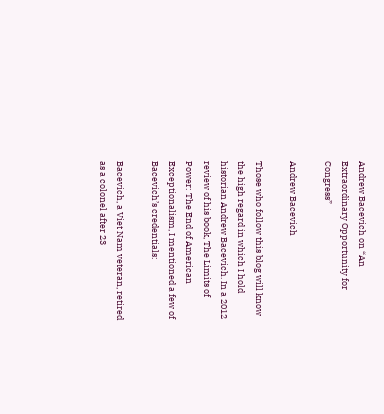Andrew Bacevich on “An Extraordinary Opportunity for Congress”

Andrew Bacevich

Those who follow this blog will know the high regard in which I hold historian Andrew Bacevich. In a 2012 review of his book, The Limits of Power: The End of American Exceptionalism, I mentioned a few of Bacevich’s credentials:

Bacevich, a Viet Nam veteran, retired as a colonel after 23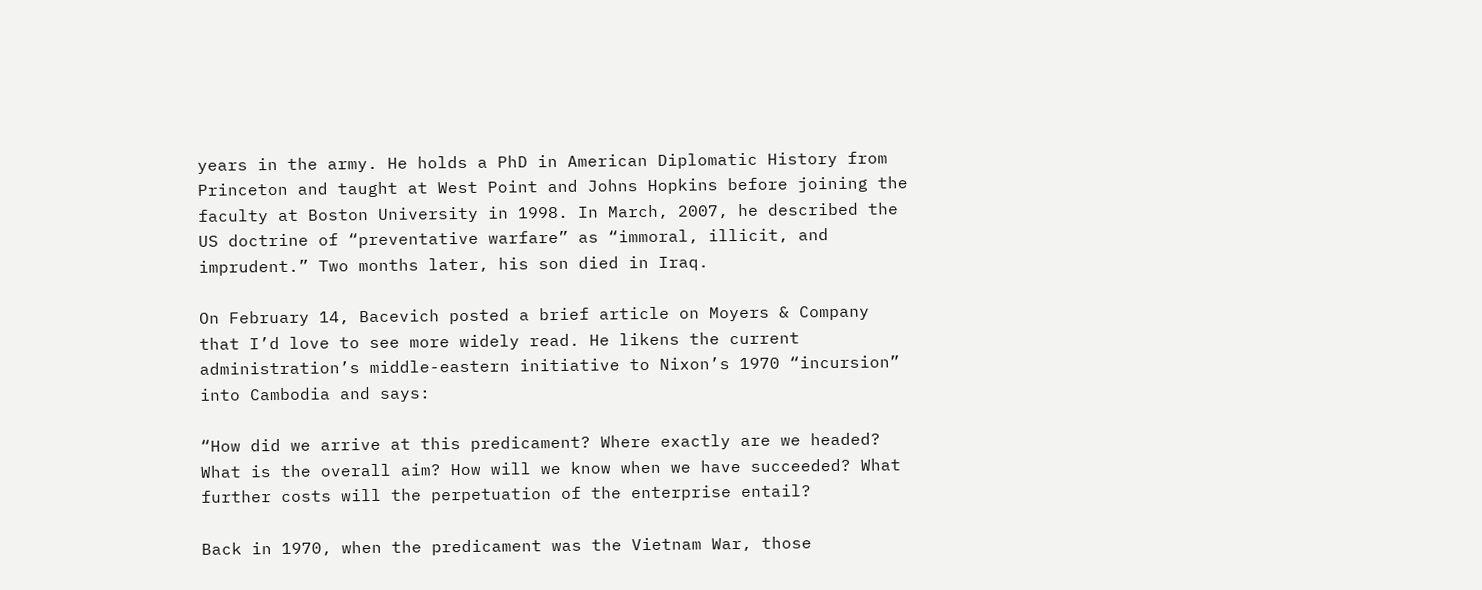years in the army. He holds a PhD in American Diplomatic History from Princeton and taught at West Point and Johns Hopkins before joining the faculty at Boston University in 1998. In March, 2007, he described the US doctrine of “preventative warfare” as “immoral, illicit, and imprudent.” Two months later, his son died in Iraq.

On February 14, Bacevich posted a brief article on Moyers & Company that I’d love to see more widely read. He likens the current administration’s middle-eastern initiative to Nixon’s 1970 “incursion” into Cambodia and says:

“How did we arrive at this predicament? Where exactly are we headed? What is the overall aim? How will we know when we have succeeded? What further costs will the perpetuation of the enterprise entail?

Back in 1970, when the predicament was the Vietnam War, those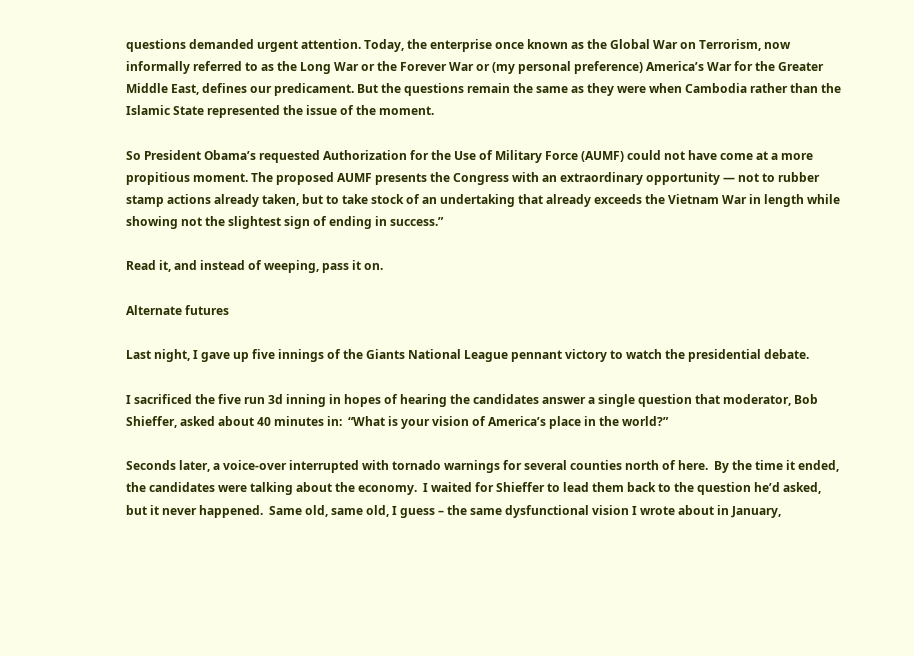questions demanded urgent attention. Today, the enterprise once known as the Global War on Terrorism, now informally referred to as the Long War or the Forever War or (my personal preference) America’s War for the Greater Middle East, defines our predicament. But the questions remain the same as they were when Cambodia rather than the Islamic State represented the issue of the moment.

So President Obama’s requested Authorization for the Use of Military Force (AUMF) could not have come at a more propitious moment. The proposed AUMF presents the Congress with an extraordinary opportunity — not to rubber stamp actions already taken, but to take stock of an undertaking that already exceeds the Vietnam War in length while showing not the slightest sign of ending in success.”

Read it, and instead of weeping, pass it on.

Alternate futures

Last night, I gave up five innings of the Giants National League pennant victory to watch the presidential debate.

I sacrificed the five run 3d inning in hopes of hearing the candidates answer a single question that moderator, Bob Shieffer, asked about 40 minutes in:  “What is your vision of America’s place in the world?”

Seconds later, a voice-over interrupted with tornado warnings for several counties north of here.  By the time it ended, the candidates were talking about the economy.  I waited for Shieffer to lead them back to the question he’d asked, but it never happened.  Same old, same old, I guess – the same dysfunctional vision I wrote about in January,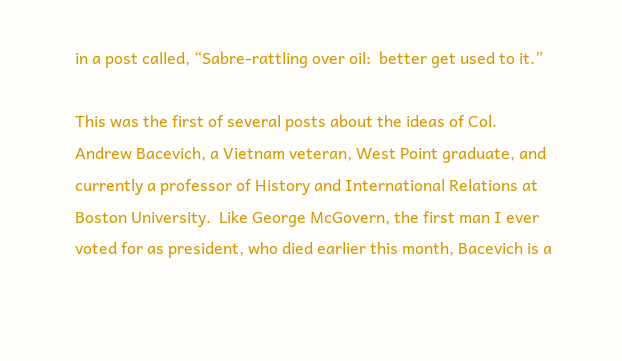in a post called, “Sabre-rattling over oil:  better get used to it.”

This was the first of several posts about the ideas of Col. Andrew Bacevich, a Vietnam veteran, West Point graduate, and currently a professor of History and International Relations at Boston University.  Like George McGovern, the first man I ever voted for as president, who died earlier this month, Bacevich is a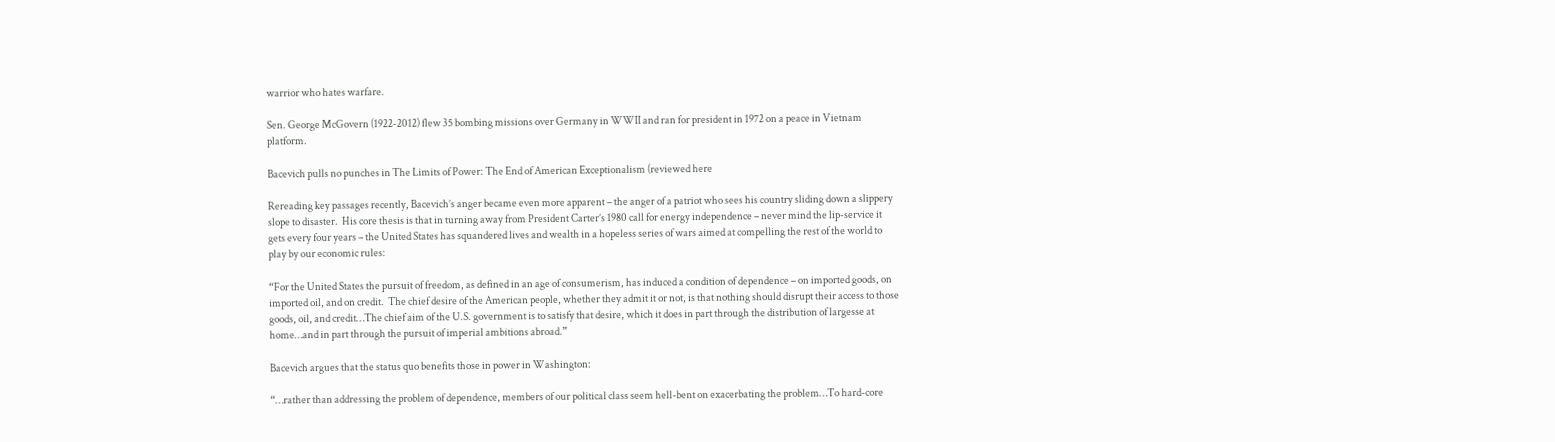warrior who hates warfare.

Sen. George McGovern (1922-2012) flew 35 bombing missions over Germany in WWII and ran for president in 1972 on a peace in Vietnam platform.

Bacevich pulls no punches in The Limits of Power: The End of American Exceptionalism (reviewed here

Rereading key passages recently, Bacevich’s anger became even more apparent – the anger of a patriot who sees his country sliding down a slippery slope to disaster.  His core thesis is that in turning away from President Carter’s 1980 call for energy independence – never mind the lip-service it gets every four years – the United States has squandered lives and wealth in a hopeless series of wars aimed at compelling the rest of the world to play by our economic rules:

“For the United States the pursuit of freedom, as defined in an age of consumerism, has induced a condition of dependence – on imported goods, on imported oil, and on credit.  The chief desire of the American people, whether they admit it or not, is that nothing should disrupt their access to those goods, oil, and credit…The chief aim of the U.S. government is to satisfy that desire, which it does in part through the distribution of largesse at home…and in part through the pursuit of imperial ambitions abroad.”

Bacevich argues that the status quo benefits those in power in Washington:

“…rather than addressing the problem of dependence, members of our political class seem hell-bent on exacerbating the problem…To hard-core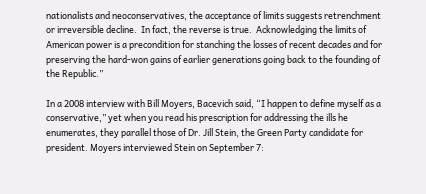nationalists and neoconservatives, the acceptance of limits suggests retrenchment or irreversible decline.  In fact, the reverse is true.  Acknowledging the limits of American power is a precondition for stanching the losses of recent decades and for preserving the hard-won gains of earlier generations going back to the founding of the Republic.”

In a 2008 interview with Bill Moyers, Bacevich said, “I happen to define myself as a conservative,” yet when you read his prescription for addressing the ills he enumerates, they parallel those of Dr. Jill Stein, the Green Party candidate for president. Moyers interviewed Stein on September 7: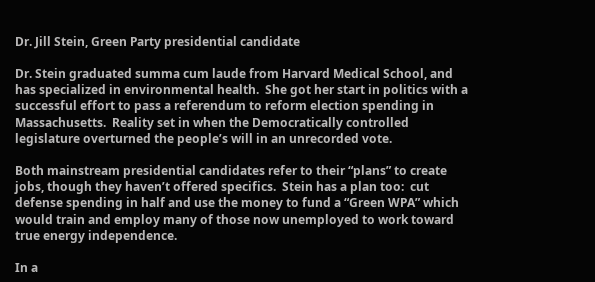Dr. Jill Stein, Green Party presidential candidate

Dr. Stein graduated summa cum laude from Harvard Medical School, and has specialized in environmental health.  She got her start in politics with a successful effort to pass a referendum to reform election spending in Massachusetts.  Reality set in when the Democratically controlled legislature overturned the people’s will in an unrecorded vote.

Both mainstream presidential candidates refer to their “plans” to create jobs, though they haven’t offered specifics.  Stein has a plan too:  cut defense spending in half and use the money to fund a “Green WPA” which would train and employ many of those now unemployed to work toward true energy independence.

In a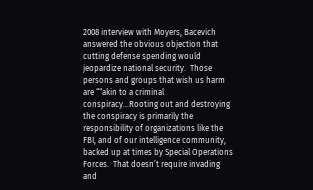2008 interview with Moyers, Bacevich answered the obvious objection that cutting defense spending would jeopardize national security.  Those persons and groups that wish us harm are ““akin to a criminal conspiracy…Rooting out and destroying the conspiracy is primarily the responsibility of organizations like the FBI, and of our intelligence community, backed up at times by Special Operations Forces.  That doesn’t require invading and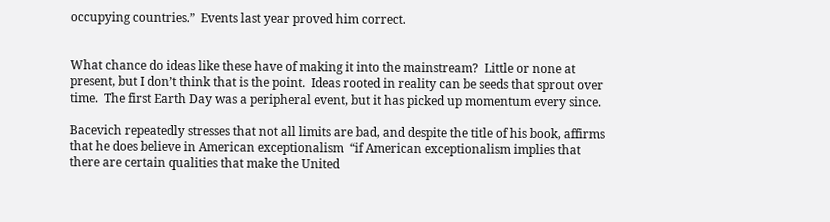occupying countries.”  Events last year proved him correct.


What chance do ideas like these have of making it into the mainstream?  Little or none at present, but I don’t think that is the point.  Ideas rooted in reality can be seeds that sprout over time.  The first Earth Day was a peripheral event, but it has picked up momentum every since.

Bacevich repeatedly stresses that not all limits are bad, and despite the title of his book, affirms that he does believe in American exceptionalism  “if American exceptionalism implies that there are certain qualities that make the United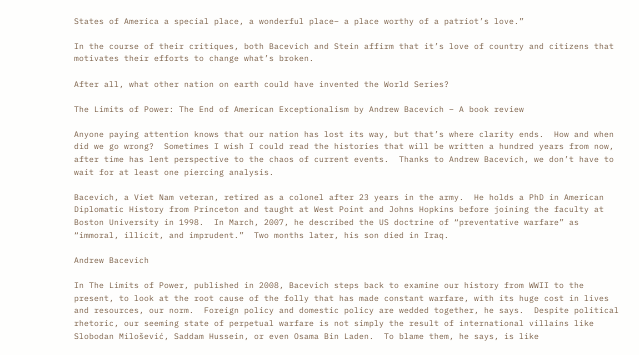States of America a special place, a wonderful place– a place worthy of a patriot’s love.”

In the course of their critiques, both Bacevich and Stein affirm that it’s love of country and citizens that motivates their efforts to change what’s broken.

After all, what other nation on earth could have invented the World Series?

The Limits of Power: The End of American Exceptionalism by Andrew Bacevich – A book review

Anyone paying attention knows that our nation has lost its way, but that’s where clarity ends.  How and when did we go wrong?  Sometimes I wish I could read the histories that will be written a hundred years from now, after time has lent perspective to the chaos of current events.  Thanks to Andrew Bacevich, we don’t have to wait for at least one piercing analysis.

Bacevich, a Viet Nam veteran, retired as a colonel after 23 years in the army.  He holds a PhD in American Diplomatic History from Princeton and taught at West Point and Johns Hopkins before joining the faculty at Boston University in 1998.  In March, 2007, he described the US doctrine of “preventative warfare” as “immoral, illicit, and imprudent.”  Two months later, his son died in Iraq.

Andrew Bacevich

In The Limits of Power, published in 2008, Bacevich steps back to examine our history from WWII to the present, to look at the root cause of the folly that has made constant warfare, with its huge cost in lives and resources, our norm.  Foreign policy and domestic policy are wedded together, he says.  Despite political rhetoric, our seeming state of perpetual warfare is not simply the result of international villains like Slobodan Milošević, Saddam Hussein, or even Osama Bin Laden.  To blame them, he says, is like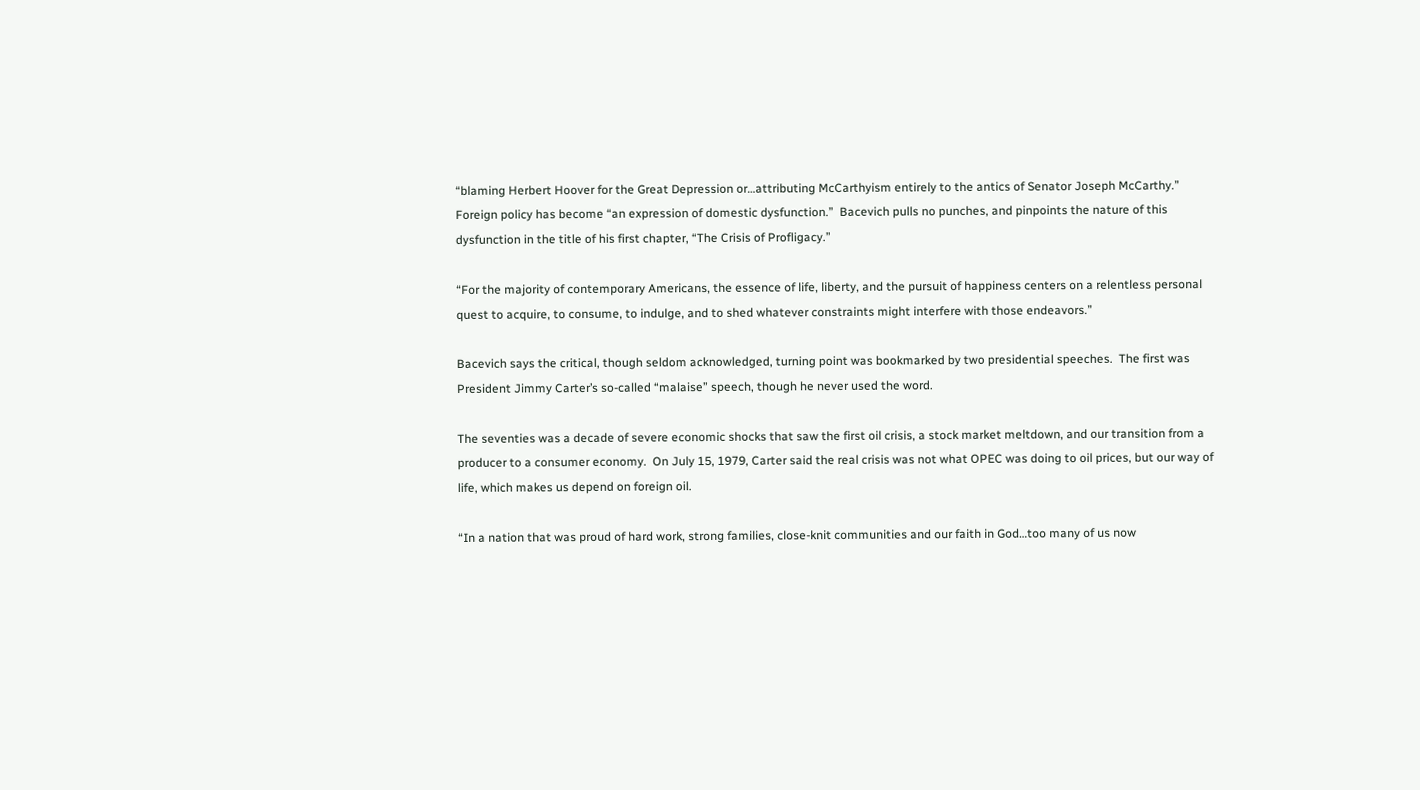“blaming Herbert Hoover for the Great Depression or…attributing McCarthyism entirely to the antics of Senator Joseph McCarthy.”  Foreign policy has become “an expression of domestic dysfunction.”  Bacevich pulls no punches, and pinpoints the nature of this dysfunction in the title of his first chapter, “The Crisis of Profligacy.”

“For the majority of contemporary Americans, the essence of life, liberty, and the pursuit of happiness centers on a relentless personal quest to acquire, to consume, to indulge, and to shed whatever constraints might interfere with those endeavors.”

Bacevich says the critical, though seldom acknowledged, turning point was bookmarked by two presidential speeches.  The first was President Jimmy Carter’s so-called “malaise” speech, though he never used the word.

The seventies was a decade of severe economic shocks that saw the first oil crisis, a stock market meltdown, and our transition from a producer to a consumer economy.  On July 15, 1979, Carter said the real crisis was not what OPEC was doing to oil prices, but our way of life, which makes us depend on foreign oil.

“In a nation that was proud of hard work, strong families, close-knit communities and our faith in God…too many of us now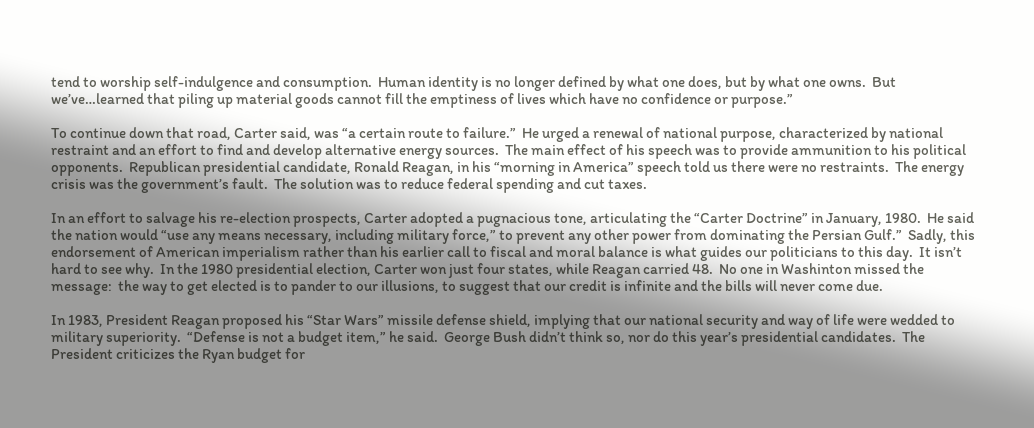tend to worship self-indulgence and consumption.  Human identity is no longer defined by what one does, but by what one owns.  But we’ve…learned that piling up material goods cannot fill the emptiness of lives which have no confidence or purpose.”

To continue down that road, Carter said, was “a certain route to failure.”  He urged a renewal of national purpose, characterized by national restraint and an effort to find and develop alternative energy sources.  The main effect of his speech was to provide ammunition to his political opponents.  Republican presidential candidate, Ronald Reagan, in his “morning in America” speech told us there were no restraints.  The energy crisis was the government’s fault.  The solution was to reduce federal spending and cut taxes.

In an effort to salvage his re-election prospects, Carter adopted a pugnacious tone, articulating the “Carter Doctrine” in January, 1980.  He said the nation would “use any means necessary, including military force,” to prevent any other power from dominating the Persian Gulf.”  Sadly, this endorsement of American imperialism rather than his earlier call to fiscal and moral balance is what guides our politicians to this day.  It isn’t hard to see why.  In the 1980 presidential election, Carter won just four states, while Reagan carried 48.  No one in Washinton missed the message:  the way to get elected is to pander to our illusions, to suggest that our credit is infinite and the bills will never come due.

In 1983, President Reagan proposed his “Star Wars” missile defense shield, implying that our national security and way of life were wedded to military superiority.  “Defense is not a budget item,” he said.  George Bush didn’t think so, nor do this year’s presidential candidates.  The President criticizes the Ryan budget for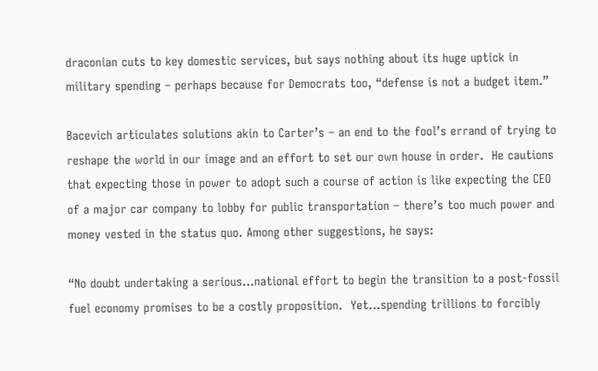draconian cuts to key domestic services, but says nothing about its huge uptick in military spending – perhaps because for Democrats too, “defense is not a budget item.”

Bacevich articulates solutions akin to Carter’s – an end to the fool’s errand of trying to reshape the world in our image and an effort to set our own house in order.  He cautions that expecting those in power to adopt such a course of action is like expecting the CEO of a major car company to lobby for public transportation – there’s too much power and money vested in the status quo. Among other suggestions, he says:

“No doubt undertaking a serious…national effort to begin the transition to a post-fossil fuel economy promises to be a costly proposition.  Yet…spending trillions to forcibly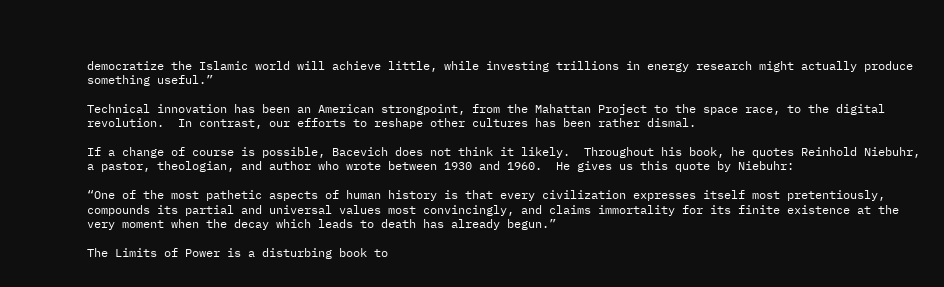democratize the Islamic world will achieve little, while investing trillions in energy research might actually produce something useful.”

Technical innovation has been an American strongpoint, from the Mahattan Project to the space race, to the digital revolution.  In contrast, our efforts to reshape other cultures has been rather dismal.

If a change of course is possible, Bacevich does not think it likely.  Throughout his book, he quotes Reinhold Niebuhr, a pastor, theologian, and author who wrote between 1930 and 1960.  He gives us this quote by Niebuhr:

“One of the most pathetic aspects of human history is that every civilization expresses itself most pretentiously, compounds its partial and universal values most convincingly, and claims immortality for its finite existence at the very moment when the decay which leads to death has already begun.”

The Limits of Power is a disturbing book to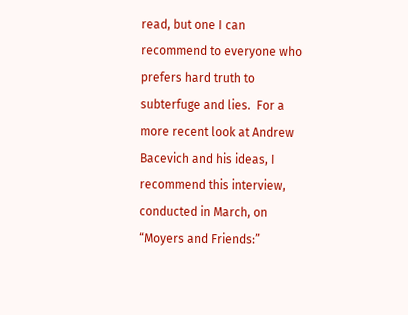read, but one I can recommend to everyone who prefers hard truth to subterfuge and lies.  For a more recent look at Andrew Bacevich and his ideas, I recommend this interview, conducted in March, on “Moyers and Friends:”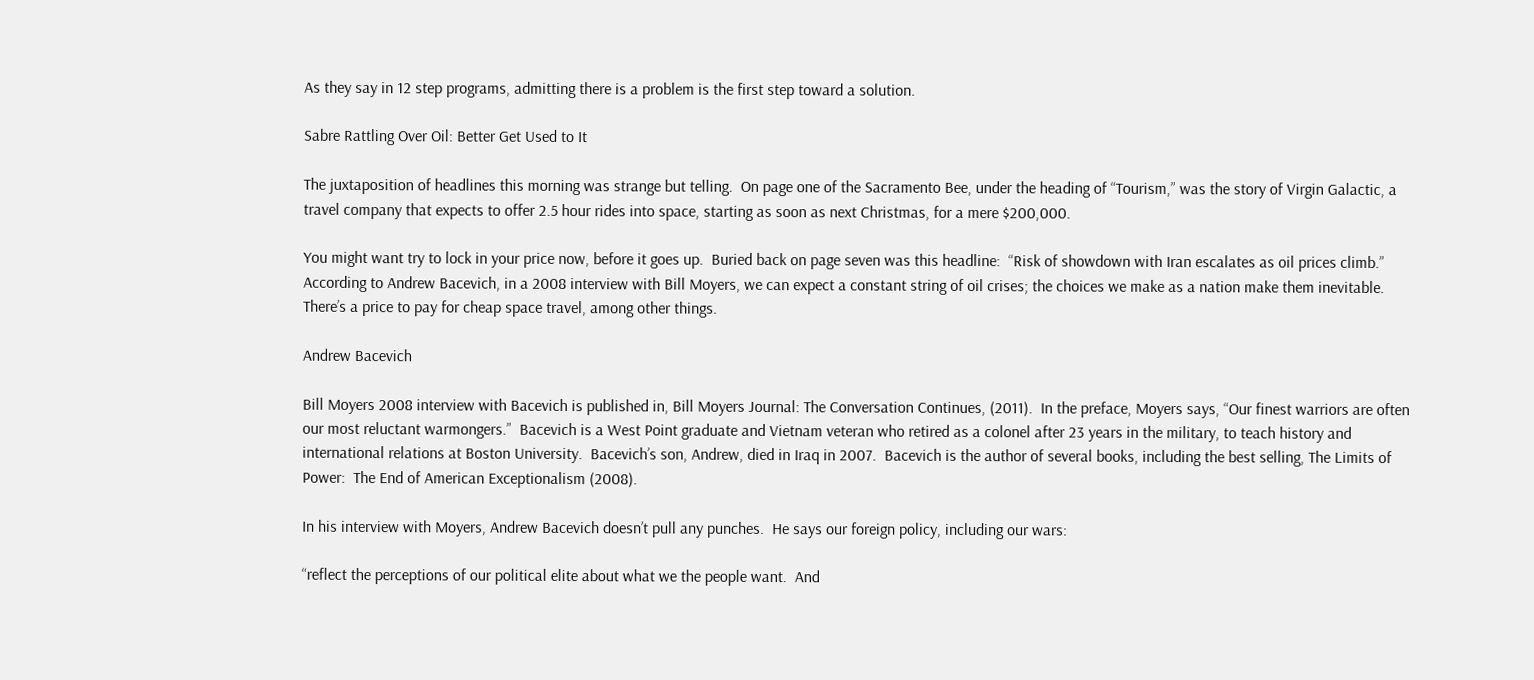As they say in 12 step programs, admitting there is a problem is the first step toward a solution.

Sabre Rattling Over Oil: Better Get Used to It

The juxtaposition of headlines this morning was strange but telling.  On page one of the Sacramento Bee, under the heading of “Tourism,” was the story of Virgin Galactic, a travel company that expects to offer 2.5 hour rides into space, starting as soon as next Christmas, for a mere $200,000.

You might want try to lock in your price now, before it goes up.  Buried back on page seven was this headline:  “Risk of showdown with Iran escalates as oil prices climb.”  According to Andrew Bacevich, in a 2008 interview with Bill Moyers, we can expect a constant string of oil crises; the choices we make as a nation make them inevitable.  There’s a price to pay for cheap space travel, among other things.

Andrew Bacevich

Bill Moyers 2008 interview with Bacevich is published in, Bill Moyers Journal: The Conversation Continues, (2011).  In the preface, Moyers says, “Our finest warriors are often our most reluctant warmongers.”  Bacevich is a West Point graduate and Vietnam veteran who retired as a colonel after 23 years in the military, to teach history and international relations at Boston University.  Bacevich’s son, Andrew, died in Iraq in 2007.  Bacevich is the author of several books, including the best selling, The Limits of Power:  The End of American Exceptionalism (2008).

In his interview with Moyers, Andrew Bacevich doesn’t pull any punches.  He says our foreign policy, including our wars:

“reflect the perceptions of our political elite about what we the people want.  And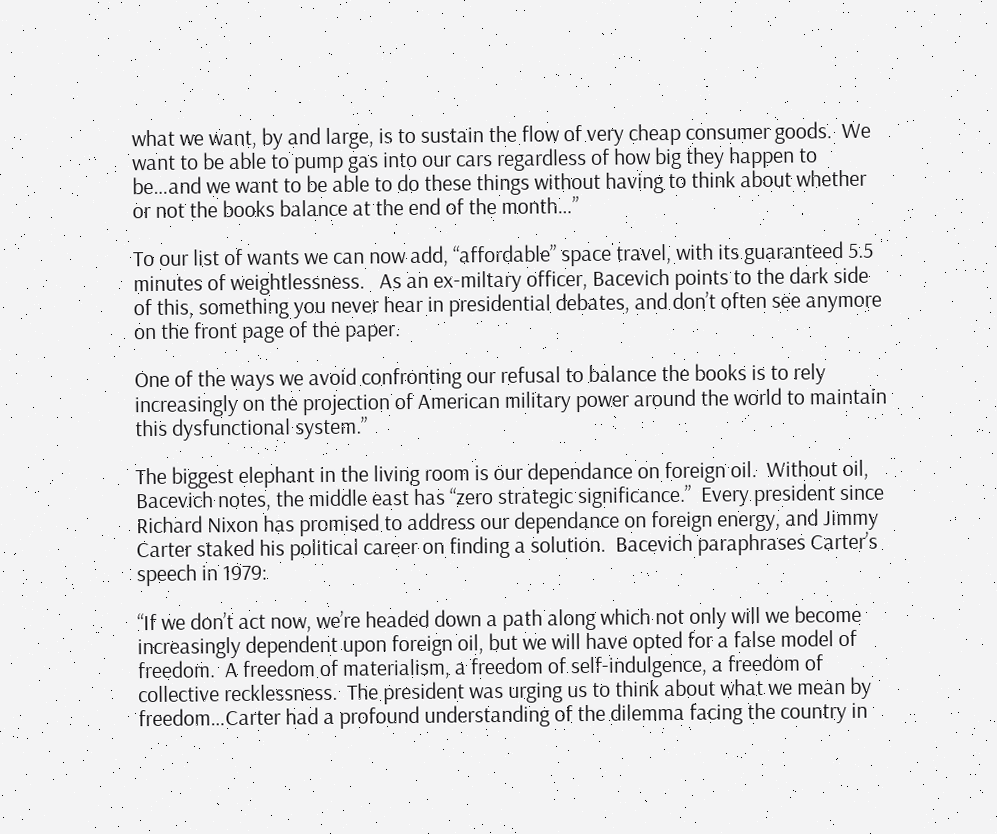what we want, by and large, is to sustain the flow of very cheap consumer goods.  We want to be able to pump gas into our cars regardless of how big they happen to be…and we want to be able to do these things without having to think about whether or not the books balance at the end of the month…”

To our list of wants we can now add, “affordable” space travel, with its guaranteed 5.5 minutes of weightlessness.   As an ex-miltary officer, Bacevich points to the dark side of this, something you never hear in presidential debates, and don’t often see anymore on the front page of the paper.

One of the ways we avoid confronting our refusal to balance the books is to rely increasingly on the projection of American military power around the world to maintain this dysfunctional system.”

The biggest elephant in the living room is our dependance on foreign oil.  Without oil, Bacevich notes, the middle east has “zero strategic significance.”  Every president since Richard Nixon has promised to address our dependance on foreign energy, and Jimmy Carter staked his political career on finding a solution.  Bacevich paraphrases Carter’s speech in 1979:

“If we don’t act now, we’re headed down a path along which not only will we become increasingly dependent upon foreign oil, but we will have opted for a false model of freedom.  A freedom of materialism, a freedom of self-indulgence, a freedom of collective recklessness.  The president was urging us to think about what we mean by freedom…Carter had a profound understanding of the dilemma facing the country in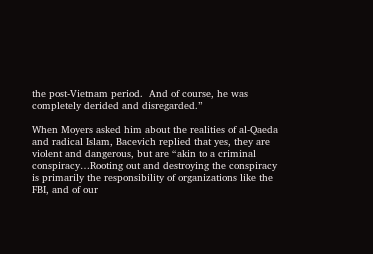the post-Vietnam period.  And of course, he was completely derided and disregarded.”

When Moyers asked him about the realities of al-Qaeda and radical Islam, Bacevich replied that yes, they are violent and dangerous, but are “akin to a criminal conspiracy…Rooting out and destroying the conspiracy is primarily the responsibility of organizations like the FBI, and of our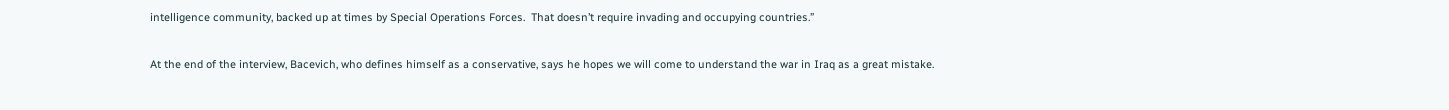intelligence community, backed up at times by Special Operations Forces.  That doesn’t require invading and occupying countries.”

At the end of the interview, Bacevich, who defines himself as a conservative, says he hopes we will come to understand the war in Iraq as a great mistake.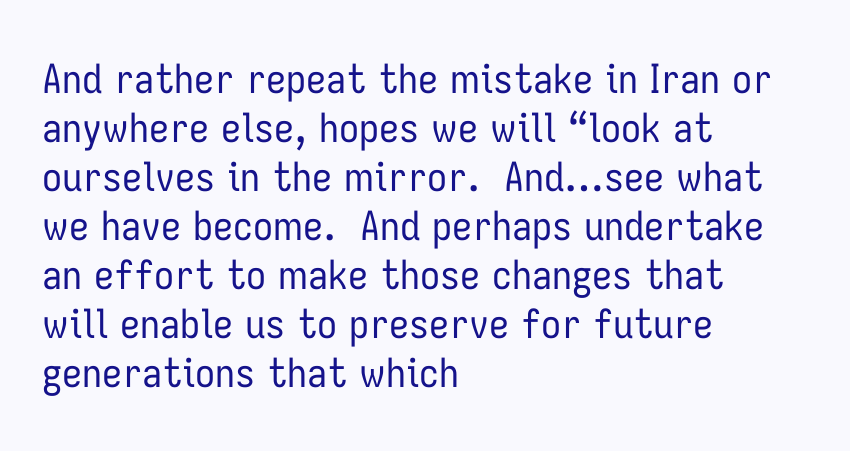And rather repeat the mistake in Iran or anywhere else, hopes we will “look at ourselves in the mirror.  And…see what we have become.  And perhaps undertake an effort to make those changes that will enable us to preserve for future generations that which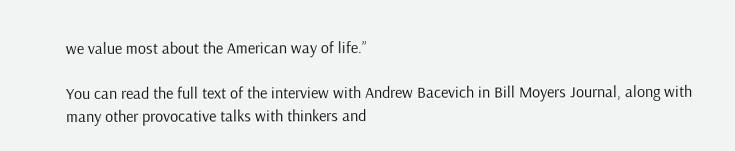we value most about the American way of life.”

You can read the full text of the interview with Andrew Bacevich in Bill Moyers Journal, along with many other provocative talks with thinkers and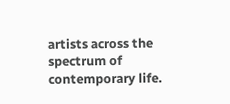artists across the spectrum of contemporary life.